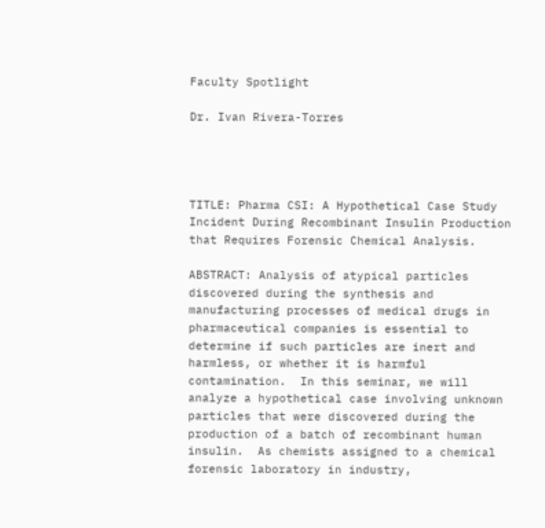Faculty Spotlight

Dr. Ivan Rivera-Torres




TITLE: Pharma CSI: A Hypothetical Case Study Incident During Recombinant Insulin Production that Requires Forensic Chemical Analysis.

ABSTRACT: Analysis of atypical particles discovered during the synthesis and manufacturing processes of medical drugs in pharmaceutical companies is essential to determine if such particles are inert and harmless, or whether it is harmful contamination.  In this seminar, we will analyze a hypothetical case involving unknown particles that were discovered during the production of a batch of recombinant human insulin.  As chemists assigned to a chemical forensic laboratory in industry,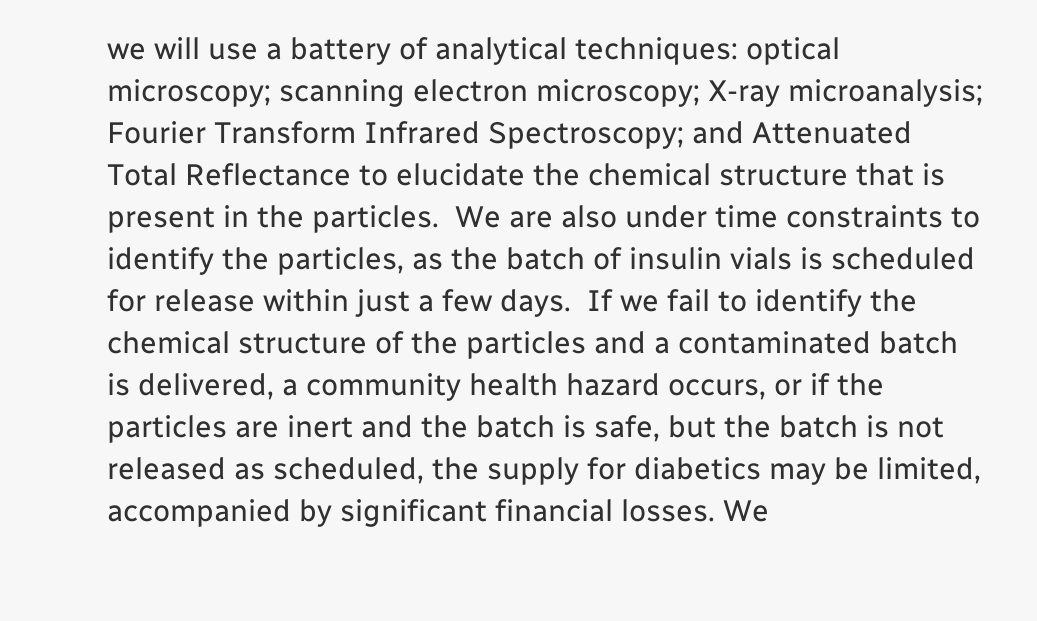we will use a battery of analytical techniques: optical microscopy; scanning electron microscopy; X-ray microanalysis; Fourier Transform Infrared Spectroscopy; and Attenuated Total Reflectance to elucidate the chemical structure that is present in the particles.  We are also under time constraints to identify the particles, as the batch of insulin vials is scheduled for release within just a few days.  If we fail to identify the chemical structure of the particles and a contaminated batch is delivered, a community health hazard occurs, or if the particles are inert and the batch is safe, but the batch is not released as scheduled, the supply for diabetics may be limited, accompanied by significant financial losses. We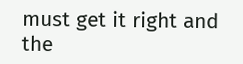must get it right and the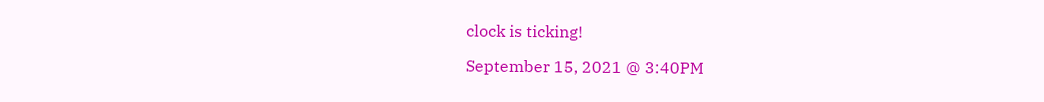clock is ticking!

September 15, 2021 @ 3:40PM